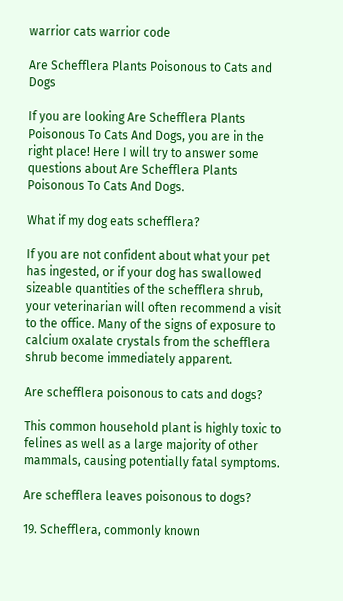warrior cats warrior code

Are Schefflera Plants Poisonous to Cats and Dogs

If you are looking Are Schefflera Plants Poisonous To Cats And Dogs, you are in the right place! Here I will try to answer some questions about Are Schefflera Plants Poisonous To Cats And Dogs.

What if my dog eats schefflera?

If you are not confident about what your pet has ingested, or if your dog has swallowed sizeable quantities of the schefflera shrub, your veterinarian will often recommend a visit to the office. Many of the signs of exposure to calcium oxalate crystals from the schefflera shrub become immediately apparent.

Are schefflera poisonous to cats and dogs?

This common household plant is highly toxic to felines as well as a large majority of other mammals, causing potentially fatal symptoms.

Are schefflera leaves poisonous to dogs?

19. Schefflera, commonly known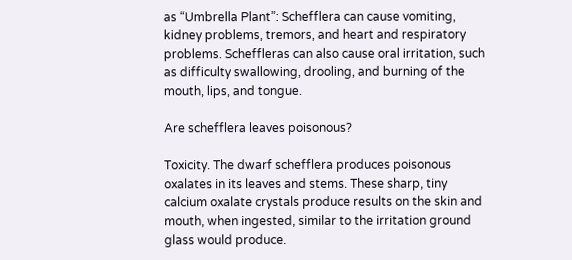as “Umbrella Plant”: Schefflera can cause vomiting, kidney problems, tremors, and heart and respiratory problems. Scheffleras can also cause oral irritation, such as difficulty swallowing, drooling, and burning of the mouth, lips, and tongue.

Are schefflera leaves poisonous?

Toxicity. The dwarf schefflera produces poisonous oxalates in its leaves and stems. These sharp, tiny calcium oxalate crystals produce results on the skin and mouth, when ingested, similar to the irritation ground glass would produce.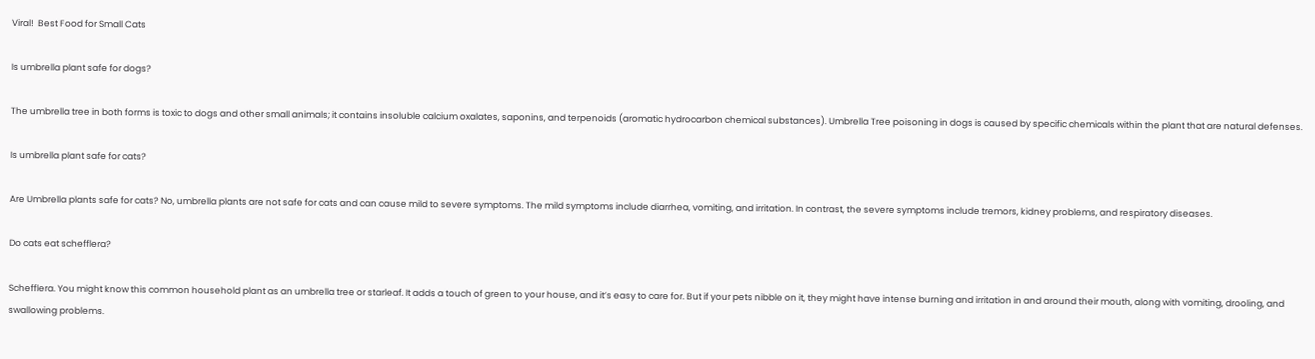Viral!  Best Food for Small Cats

Is umbrella plant safe for dogs?

The umbrella tree in both forms is toxic to dogs and other small animals; it contains insoluble calcium oxalates, saponins, and terpenoids (aromatic hydrocarbon chemical substances). Umbrella Tree poisoning in dogs is caused by specific chemicals within the plant that are natural defenses.

Is umbrella plant safe for cats?

Are Umbrella plants safe for cats? No, umbrella plants are not safe for cats and can cause mild to severe symptoms. The mild symptoms include diarrhea, vomiting, and irritation. In contrast, the severe symptoms include tremors, kidney problems, and respiratory diseases.

Do cats eat schefflera?

Schefflera. You might know this common household plant as an umbrella tree or starleaf. It adds a touch of green to your house, and it’s easy to care for. But if your pets nibble on it, they might have intense burning and irritation in and around their mouth, along with vomiting, drooling, and swallowing problems.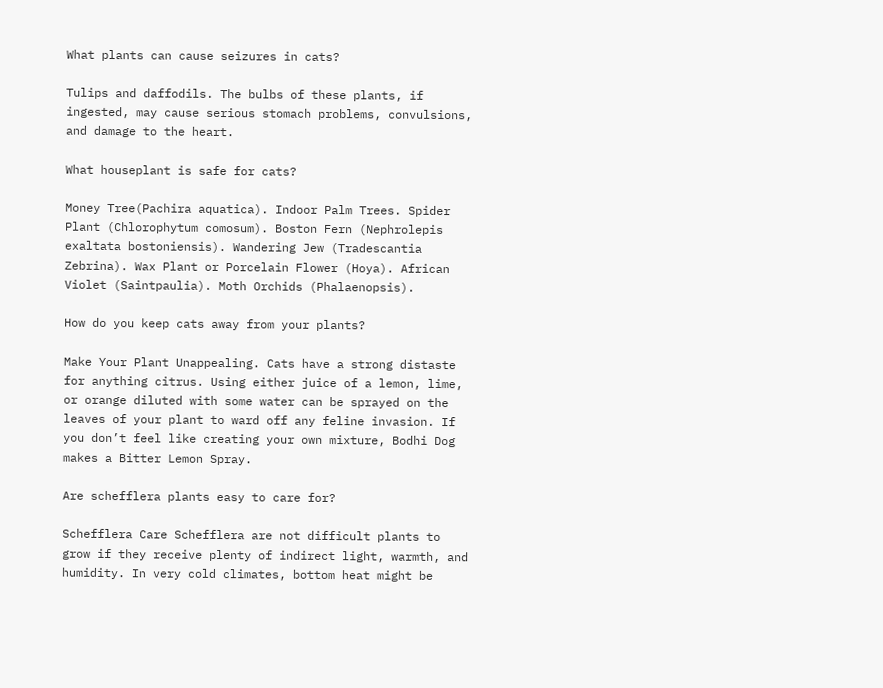What plants can cause seizures in cats?

Tulips and daffodils. The bulbs of these plants, if ingested, may cause serious stomach problems, convulsions, and damage to the heart.

What houseplant is safe for cats?

Money Tree(Pachira aquatica). Indoor Palm Trees. Spider Plant (Chlorophytum comosum). Boston Fern (Nephrolepis exaltata bostoniensis). Wandering Jew (Tradescantia Zebrina). Wax Plant or Porcelain Flower (Hoya). African Violet (Saintpaulia). Moth Orchids (Phalaenopsis).

How do you keep cats away from your plants?

Make Your Plant Unappealing. Cats have a strong distaste for anything citrus. Using either juice of a lemon, lime, or orange diluted with some water can be sprayed on the leaves of your plant to ward off any feline invasion. If you don’t feel like creating your own mixture, Bodhi Dog makes a Bitter Lemon Spray.

Are schefflera plants easy to care for?

Schefflera Care Schefflera are not difficult plants to grow if they receive plenty of indirect light, warmth, and humidity. In very cold climates, bottom heat might be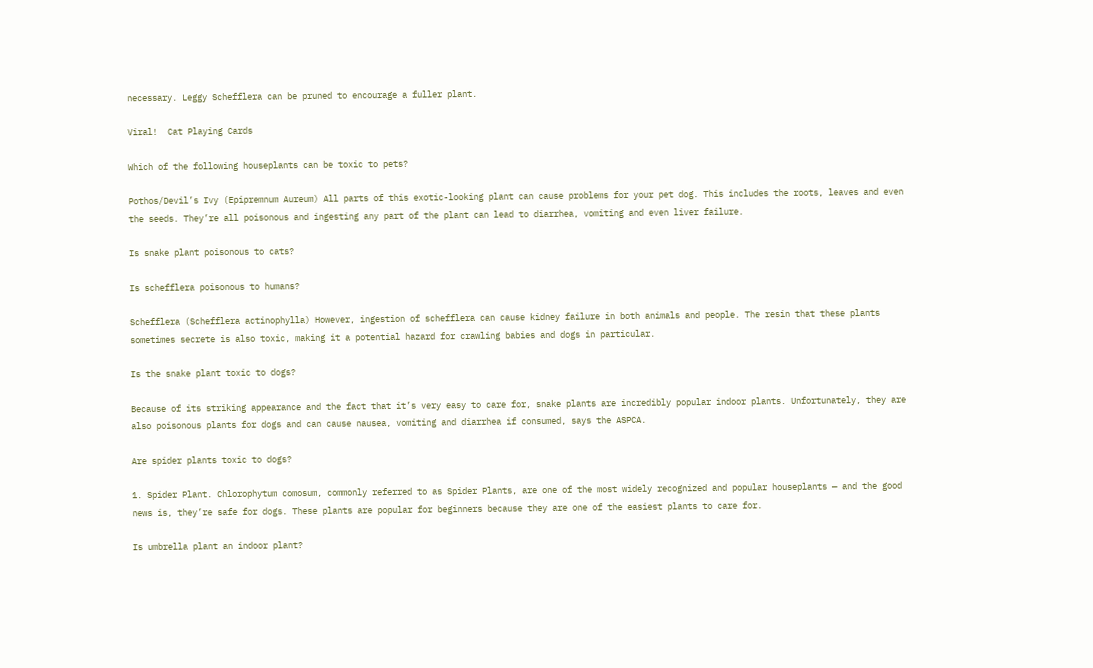necessary. Leggy Schefflera can be pruned to encourage a fuller plant.

Viral!  Cat Playing Cards

Which of the following houseplants can be toxic to pets?

Pothos/Devil’s Ivy (Epipremnum Aureum) All parts of this exotic-looking plant can cause problems for your pet dog. This includes the roots, leaves and even the seeds. They’re all poisonous and ingesting any part of the plant can lead to diarrhea, vomiting and even liver failure.

Is snake plant poisonous to cats?

Is schefflera poisonous to humans?

Schefflera (Schefflera actinophylla) However, ingestion of schefflera can cause kidney failure in both animals and people. The resin that these plants sometimes secrete is also toxic, making it a potential hazard for crawling babies and dogs in particular.

Is the snake plant toxic to dogs?

Because of its striking appearance and the fact that it’s very easy to care for, snake plants are incredibly popular indoor plants. Unfortunately, they are also poisonous plants for dogs and can cause nausea, vomiting and diarrhea if consumed, says the ASPCA.

Are spider plants toxic to dogs?

1. Spider Plant. Chlorophytum comosum, commonly referred to as Spider Plants, are one of the most widely recognized and popular houseplants — and the good news is, they’re safe for dogs. These plants are popular for beginners because they are one of the easiest plants to care for.

Is umbrella plant an indoor plant?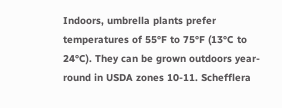Indoors, umbrella plants prefer temperatures of 55°F to 75°F (13°C to 24°C). They can be grown outdoors year-round in USDA zones 10-11. Schefflera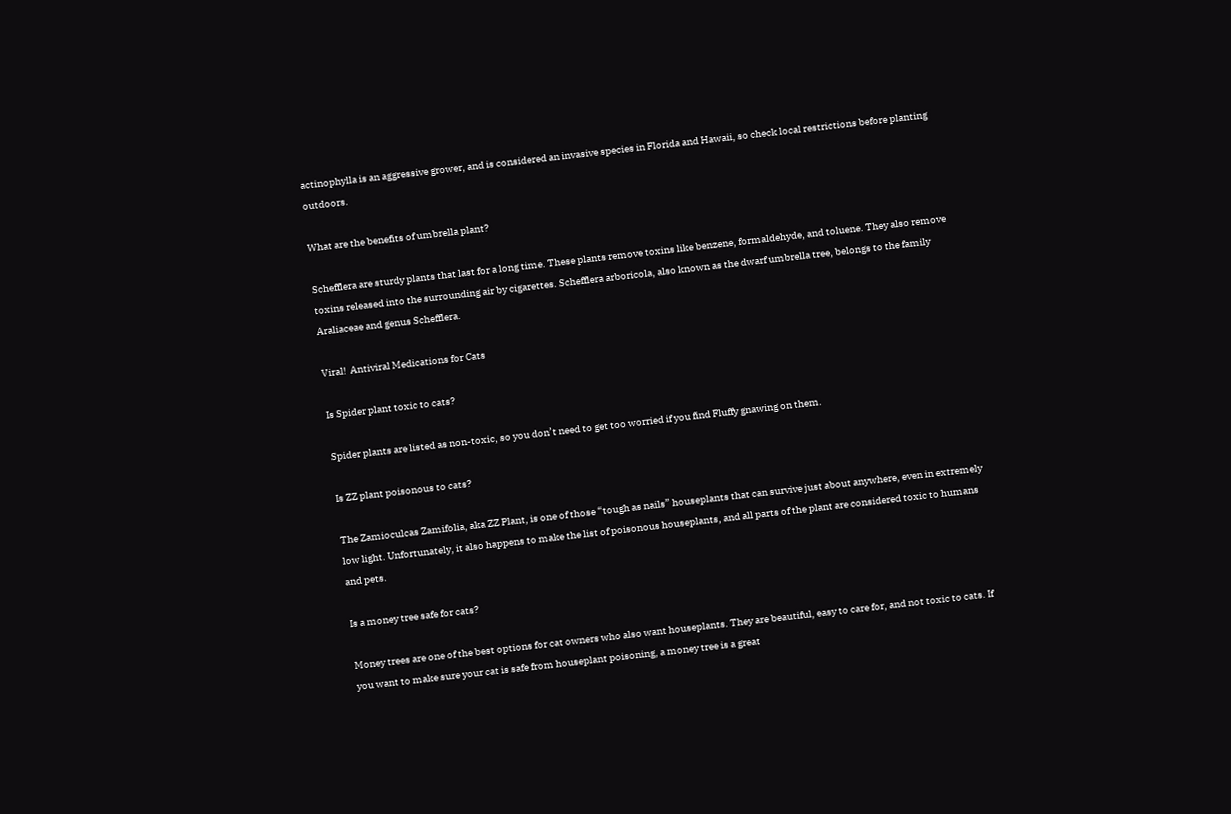actinophylla is an aggressive grower, and is considered an invasive species in Florida and Hawaii, so check local restrictions before planting outdoors.

What are the benefits of umbrella plant?

Schefflera are sturdy plants that last for a long time. These plants remove toxins like benzene, formaldehyde, and toluene. They also remove toxins released into the surrounding air by cigarettes. Schefflera arboricola, also known as the dwarf umbrella tree, belongs to the family Araliaceae and genus Schefflera.

Viral!  Antiviral Medications for Cats

Is Spider plant toxic to cats?

Spider plants are listed as non-toxic, so you don’t need to get too worried if you find Fluffy gnawing on them.

Is ZZ plant poisonous to cats?

The Zamioculcas Zamifolia, aka ZZ Plant, is one of those “tough as nails” houseplants that can survive just about anywhere, even in extremely low light. Unfortunately, it also happens to make the list of poisonous houseplants, and all parts of the plant are considered toxic to humans and pets.

Is a money tree safe for cats?

Money trees are one of the best options for cat owners who also want houseplants. They are beautiful, easy to care for, and not toxic to cats. If you want to make sure your cat is safe from houseplant poisoning, a money tree is a great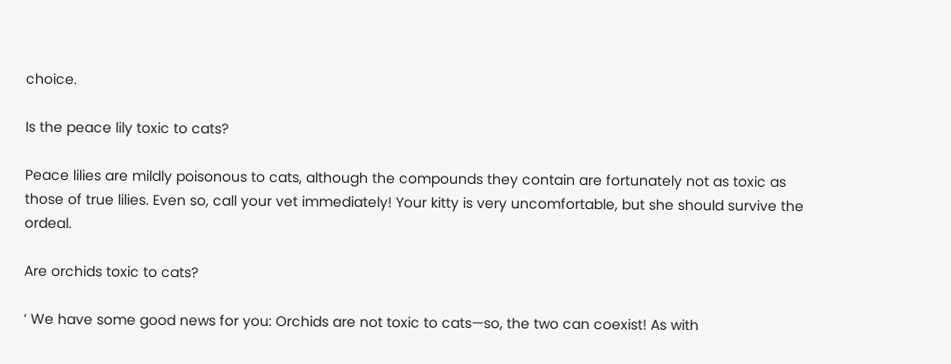choice.

Is the peace lily toxic to cats?

Peace lilies are mildly poisonous to cats, although the compounds they contain are fortunately not as toxic as those of true lilies. Even so, call your vet immediately! Your kitty is very uncomfortable, but she should survive the ordeal.

Are orchids toxic to cats?

‘ We have some good news for you: Orchids are not toxic to cats—so, the two can coexist! As with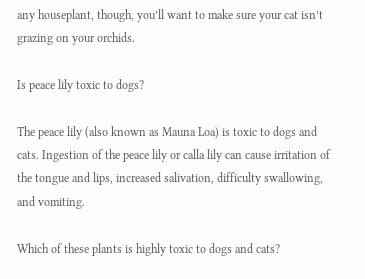any houseplant, though, you’ll want to make sure your cat isn’t grazing on your orchids.

Is peace lily toxic to dogs?

The peace lily (also known as Mauna Loa) is toxic to dogs and cats. Ingestion of the peace lily or calla lily can cause irritation of the tongue and lips, increased salivation, difficulty swallowing, and vomiting.

Which of these plants is highly toxic to dogs and cats?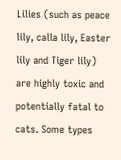Lilies (such as peace lily, calla lily, Easter lily and Tiger lily) are highly toxic and potentially fatal to cats. Some types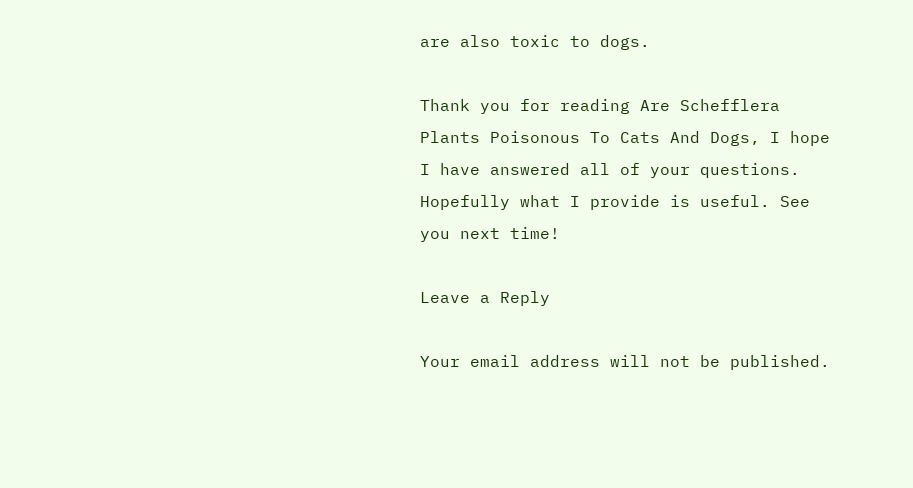are also toxic to dogs.

Thank you for reading Are Schefflera Plants Poisonous To Cats And Dogs, I hope I have answered all of your questions. Hopefully what I provide is useful. See you next time!

Leave a Reply

Your email address will not be published.